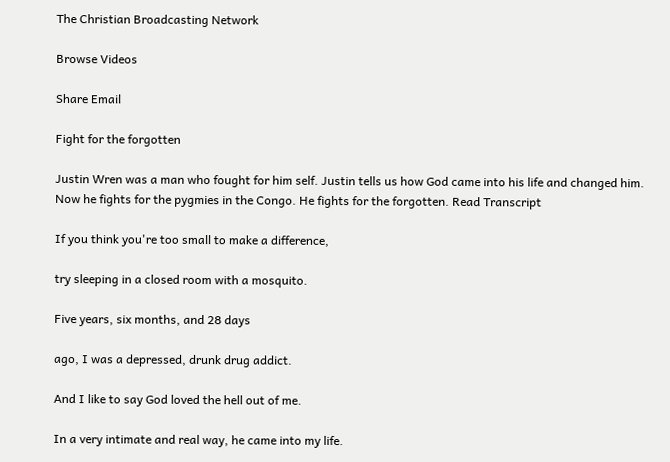The Christian Broadcasting Network

Browse Videos

Share Email

Fight for the forgotten

Justin Wren was a man who fought for him self. Justin tells us how God came into his life and changed him. Now he fights for the pygmies in the Congo. He fights for the forgotten. Read Transcript

If you think you're too small to make a difference,

try sleeping in a closed room with a mosquito.

Five years, six months, and 28 days

ago, I was a depressed, drunk drug addict.

And I like to say God loved the hell out of me.

In a very intimate and real way, he came into my life.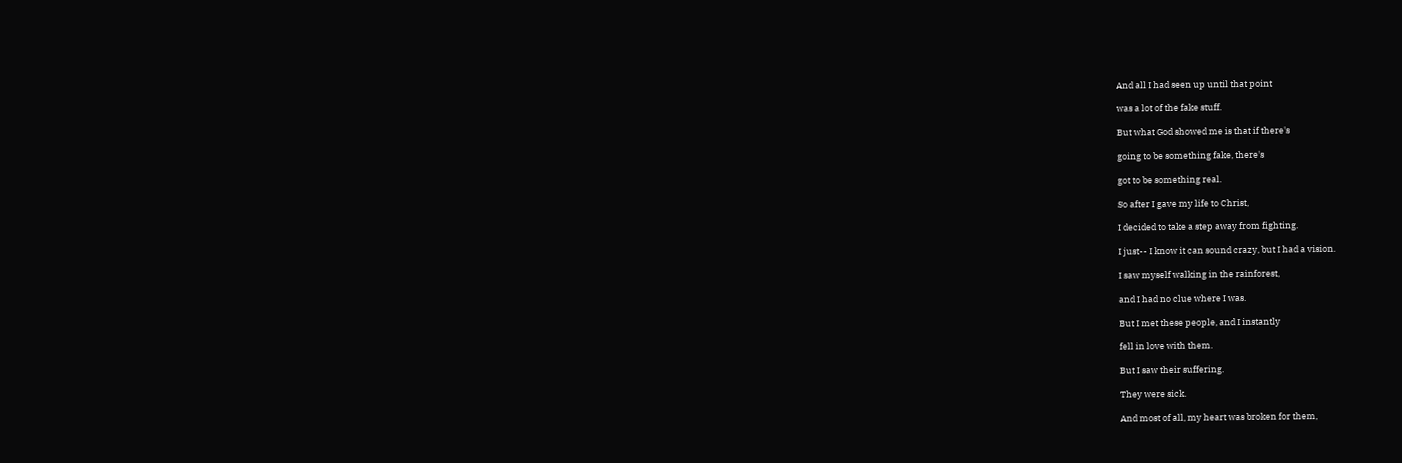And all I had seen up until that point

was a lot of the fake stuff.

But what God showed me is that if there's

going to be something fake, there's

got to be something real.

So after I gave my life to Christ,

I decided to take a step away from fighting.

I just-- I know it can sound crazy, but I had a vision.

I saw myself walking in the rainforest,

and I had no clue where I was.

But I met these people, and I instantly

fell in love with them.

But I saw their suffering.

They were sick.

And most of all, my heart was broken for them,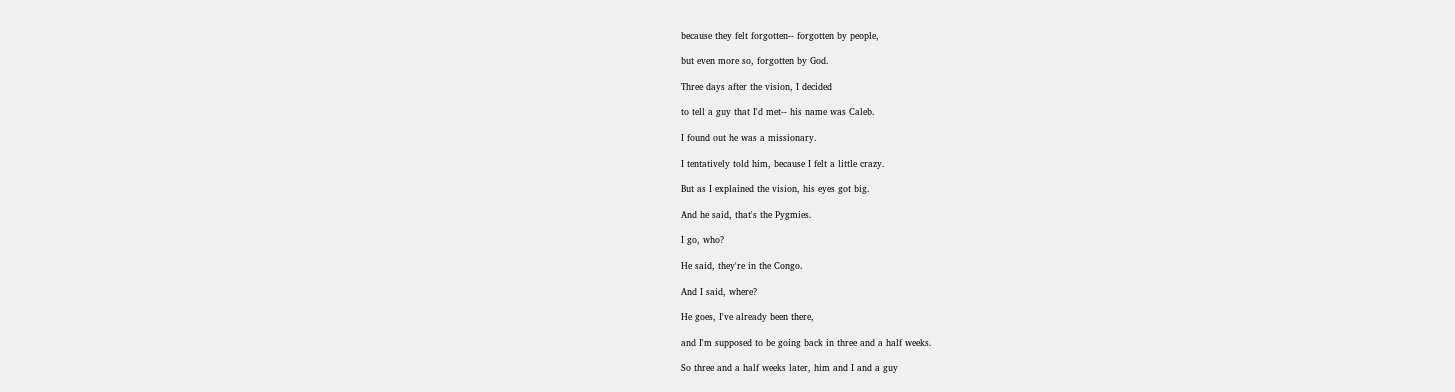because they felt forgotten-- forgotten by people,

but even more so, forgotten by God.

Three days after the vision, I decided

to tell a guy that I'd met-- his name was Caleb.

I found out he was a missionary.

I tentatively told him, because I felt a little crazy.

But as I explained the vision, his eyes got big.

And he said, that's the Pygmies.

I go, who?

He said, they're in the Congo.

And I said, where?

He goes, I've already been there,

and I'm supposed to be going back in three and a half weeks.

So three and a half weeks later, him and I and a guy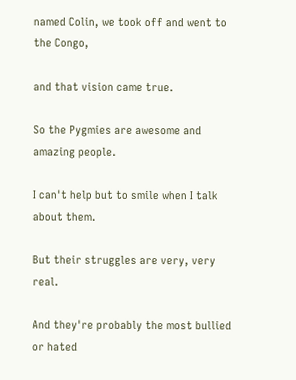named Colin, we took off and went to the Congo,

and that vision came true.

So the Pygmies are awesome and amazing people.

I can't help but to smile when I talk about them.

But their struggles are very, very real.

And they're probably the most bullied or hated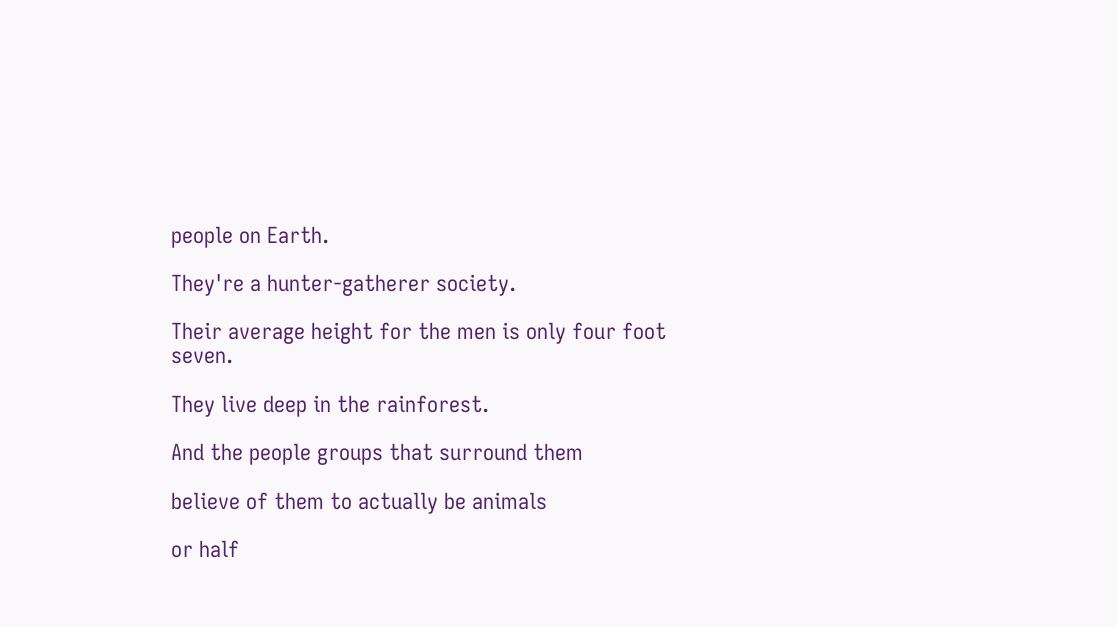people on Earth.

They're a hunter-gatherer society.

Their average height for the men is only four foot seven.

They live deep in the rainforest.

And the people groups that surround them

believe of them to actually be animals

or half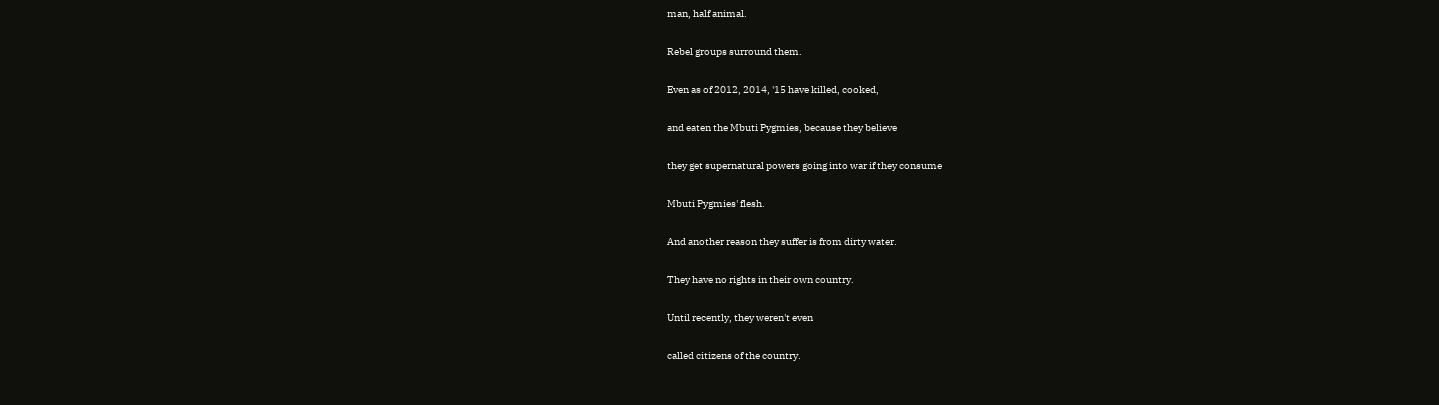man, half animal.

Rebel groups surround them.

Even as of 2012, 2014, '15 have killed, cooked,

and eaten the Mbuti Pygmies, because they believe

they get supernatural powers going into war if they consume

Mbuti Pygmies' flesh.

And another reason they suffer is from dirty water.

They have no rights in their own country.

Until recently, they weren't even

called citizens of the country.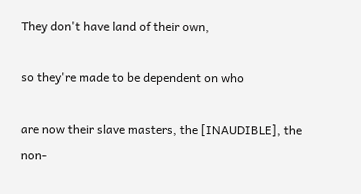They don't have land of their own,

so they're made to be dependent on who

are now their slave masters, the [INAUDIBLE], the non-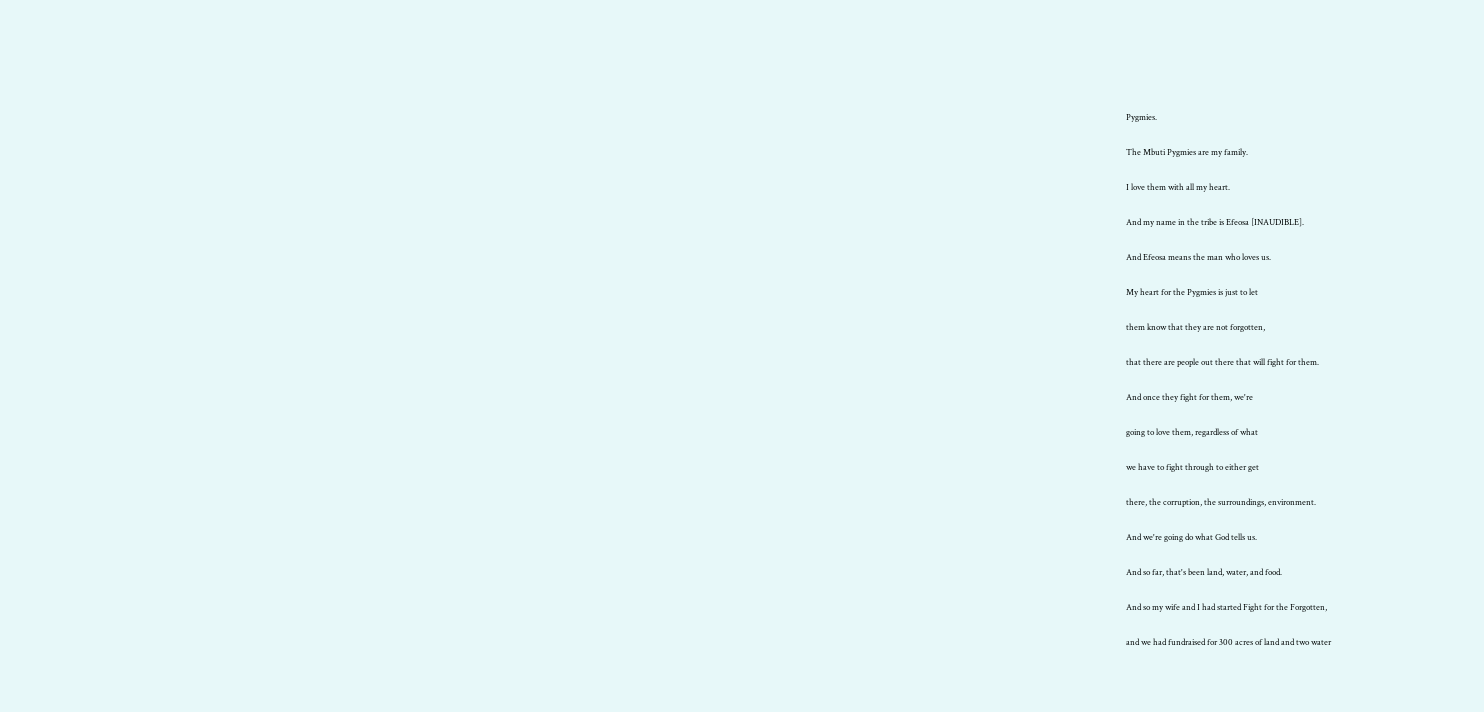Pygmies.

The Mbuti Pygmies are my family.

I love them with all my heart.

And my name in the tribe is Efeosa [INAUDIBLE].

And Efeosa means the man who loves us.

My heart for the Pygmies is just to let

them know that they are not forgotten,

that there are people out there that will fight for them.

And once they fight for them, we're

going to love them, regardless of what

we have to fight through to either get

there, the corruption, the surroundings, environment.

And we're going do what God tells us.

And so far, that's been land, water, and food.

And so my wife and I had started Fight for the Forgotten,

and we had fundraised for 300 acres of land and two water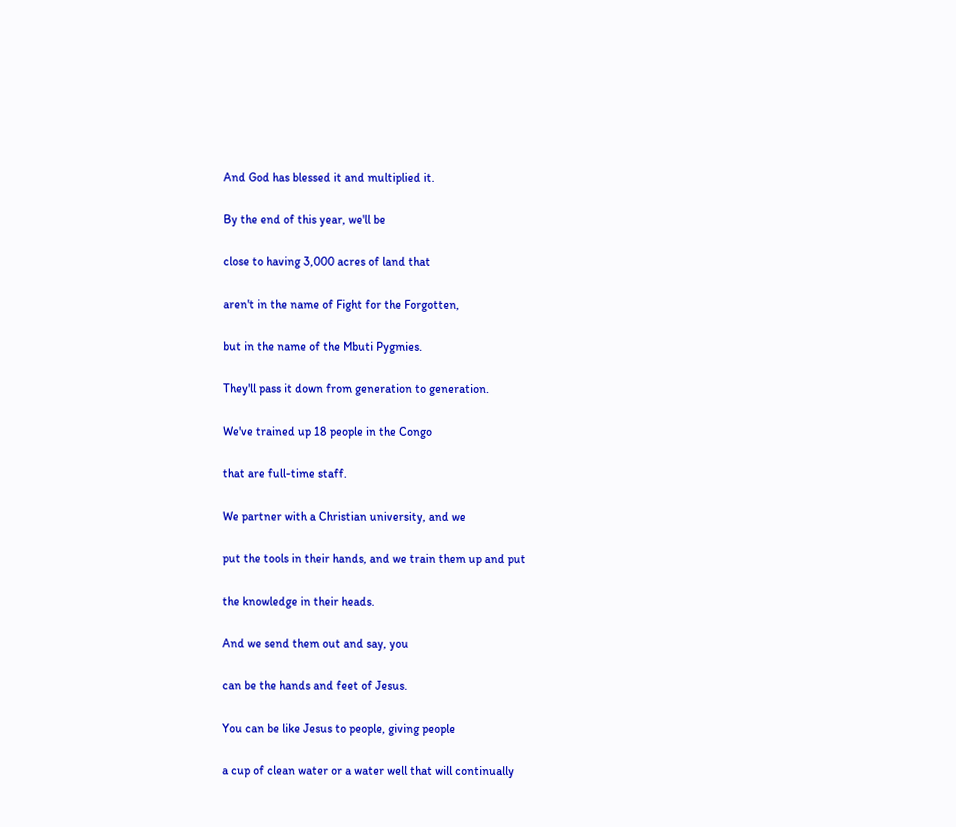And God has blessed it and multiplied it.

By the end of this year, we'll be

close to having 3,000 acres of land that

aren't in the name of Fight for the Forgotten,

but in the name of the Mbuti Pygmies.

They'll pass it down from generation to generation.

We've trained up 18 people in the Congo

that are full-time staff.

We partner with a Christian university, and we

put the tools in their hands, and we train them up and put

the knowledge in their heads.

And we send them out and say, you

can be the hands and feet of Jesus.

You can be like Jesus to people, giving people

a cup of clean water or a water well that will continually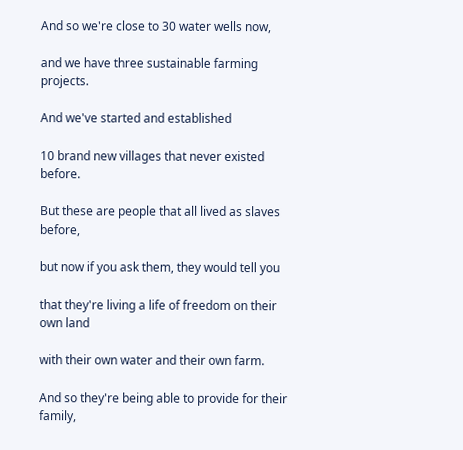And so we're close to 30 water wells now,

and we have three sustainable farming projects.

And we've started and established

10 brand new villages that never existed before.

But these are people that all lived as slaves before,

but now if you ask them, they would tell you

that they're living a life of freedom on their own land

with their own water and their own farm.

And so they're being able to provide for their family,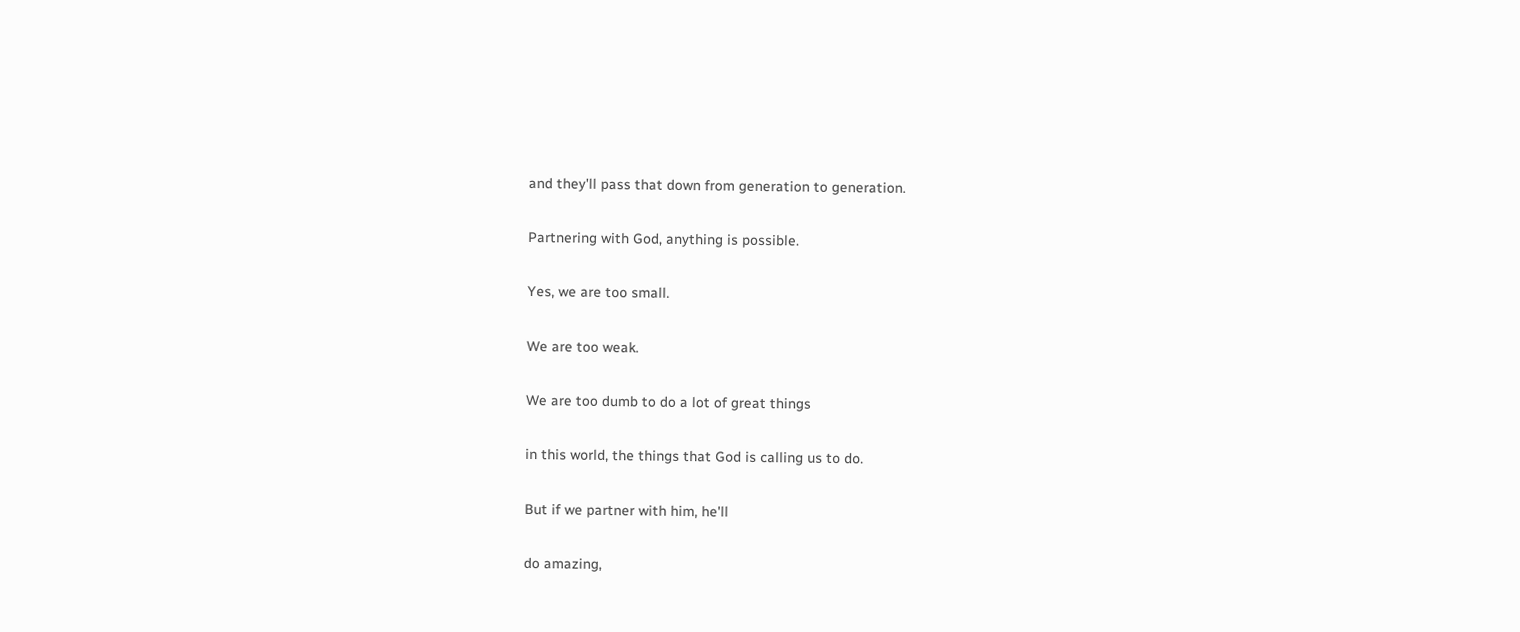and they'll pass that down from generation to generation.

Partnering with God, anything is possible.

Yes, we are too small.

We are too weak.

We are too dumb to do a lot of great things

in this world, the things that God is calling us to do.

But if we partner with him, he'll

do amazing,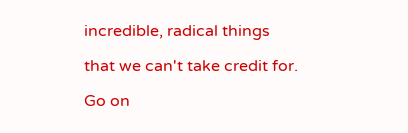incredible, radical things

that we can't take credit for.

Go on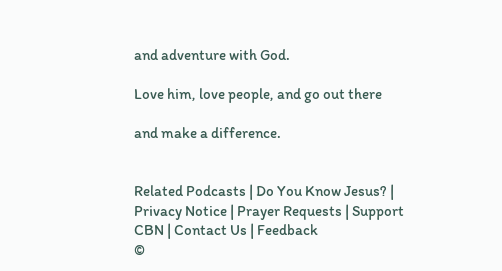and adventure with God.

Love him, love people, and go out there

and make a difference.


Related Podcasts | Do You Know Jesus? | Privacy Notice | Prayer Requests | Support CBN | Contact Us | Feedback
©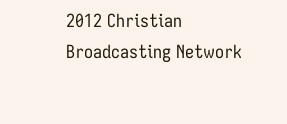2012 Christian Broadcasting Network